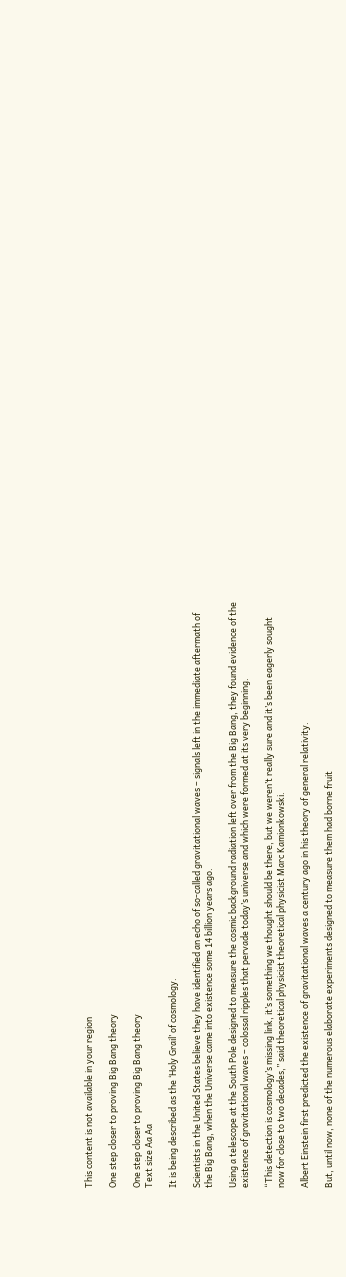This content is not available in your region

One step closer to proving Big Bang theory

One step closer to proving Big Bang theory
Text size Aa Aa

It is being described as the ‘Holy Grail’ of cosmology.

Scientists in the United States believe they have identified an echo of so-called gravitational waves – signals left in the immediate aftermath of the Big Bang, when the Universe came into existence some 14 billion years ago.

Using a telescope at the South Pole designed to measure the cosmic background radiation left over from the Big Bang, they found evidence of the existence of gravitational waves – colossal ripples that pervade today’s universe and which were formed at its very beginning.

“This detection is cosmology’s missing link, it’s something we thought should be there, but we weren’t really sure and it’s been eagerly sought now for close to two decades,” said theoretical physicist theoretical physicist Marc Kamionkowski.

Albert Einstein first predicted the existence of gravitational waves a century ago in his theory of general relativity.

But, until now, none of the numerous elaborate experiments designed to measure them had borne fruit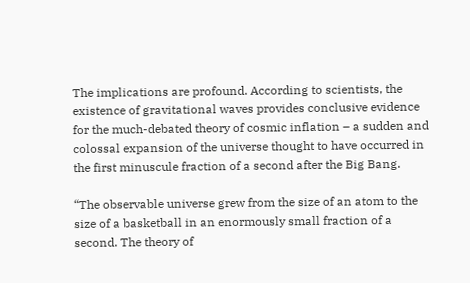The implications are profound. According to scientists, the existence of gravitational waves provides conclusive evidence for the much-debated theory of cosmic inflation – a sudden and colossal expansion of the universe thought to have occurred in the first minuscule fraction of a second after the Big Bang.

“The observable universe grew from the size of an atom to the size of a basketball in an enormously small fraction of a second. The theory of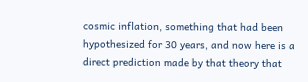cosmic inflation, something that had been hypothesized for 30 years, and now here is a direct prediction made by that theory that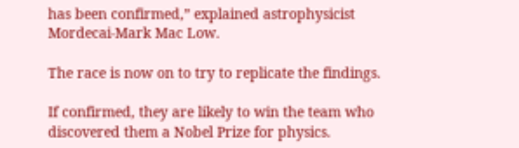has been confirmed,” explained astrophysicist Mordecai-Mark Mac Low.

The race is now on to try to replicate the findings.

If confirmed, they are likely to win the team who discovered them a Nobel Prize for physics.